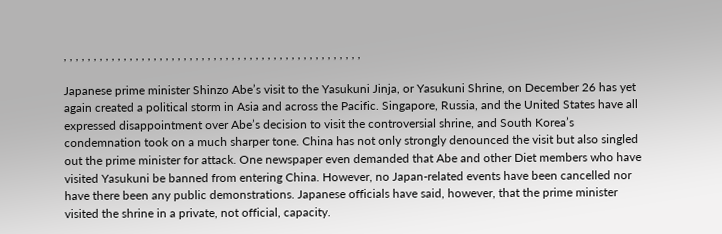, , , , , , , , , , , , , , , , , , , , , , , , , , , , , , , , , , , , , , , , , , , , , , , , , ,

Japanese prime minister Shinzo Abe’s visit to the Yasukuni Jinja, or Yasukuni Shrine, on December 26 has yet again created a political storm in Asia and across the Pacific. Singapore, Russia, and the United States have all expressed disappointment over Abe’s decision to visit the controversial shrine, and South Korea’s condemnation took on a much sharper tone. China has not only strongly denounced the visit but also singled out the prime minister for attack. One newspaper even demanded that Abe and other Diet members who have visited Yasukuni be banned from entering China. However, no Japan-related events have been cancelled nor have there been any public demonstrations. Japanese officials have said, however, that the prime minister visited the shrine in a private, not official, capacity.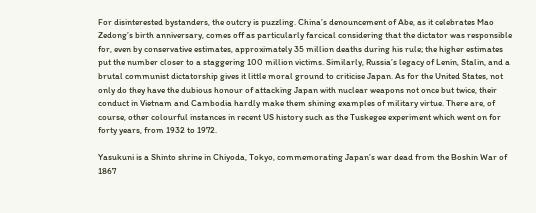For disinterested bystanders, the outcry is puzzling. China’s denouncement of Abe, as it celebrates Mao Zedong’s birth anniversary, comes off as particularly farcical considering that the dictator was responsible for, even by conservative estimates, approximately 35 million deaths during his rule; the higher estimates put the number closer to a staggering 100 million victims. Similarly, Russia’s legacy of Lenin, Stalin, and a brutal communist dictatorship gives it little moral ground to criticise Japan. As for the United States, not only do they have the dubious honour of attacking Japan with nuclear weapons not once but twice, their conduct in Vietnam and Cambodia hardly make them shining examples of military virtue. There are, of course, other colourful instances in recent US history such as the Tuskegee experiment which went on for forty years, from 1932 to 1972.

Yasukuni is a Shinto shrine in Chiyoda, Tokyo, commemorating Japan’s war dead from the Boshin War of 1867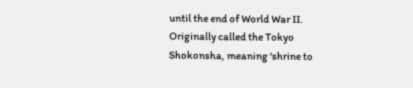until the end of World War II. Originally called the Tokyo Shokonsha, meaning ‘shrine to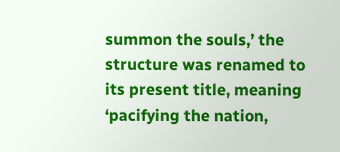summon the souls,’ the structure was renamed to its present title, meaning ‘pacifying the nation,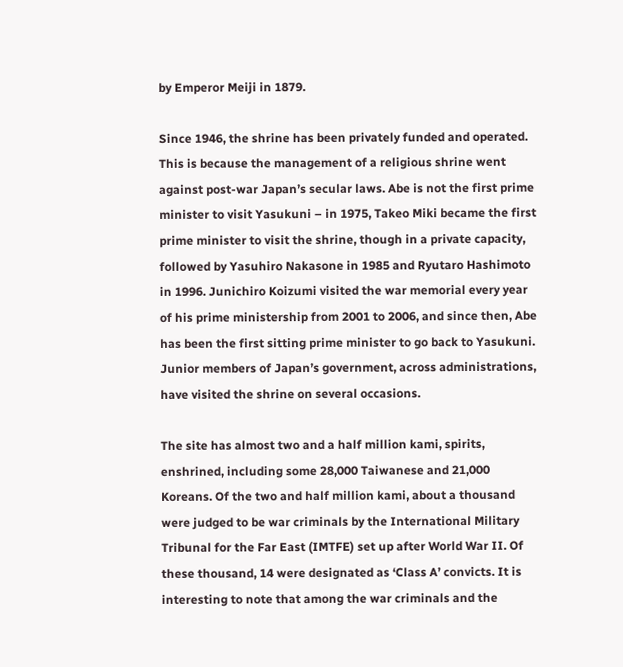by Emperor Meiji in 1879.

Since 1946, the shrine has been privately funded and operated. This is because the management of a religious shrine went against post-war Japan’s secular laws. Abe is not the first prime minister to visit Yasukuni – in 1975, Takeo Miki became the first prime minister to visit the shrine, though in a private capacity, followed by Yasuhiro Nakasone in 1985 and Ryutaro Hashimoto in 1996. Junichiro Koizumi visited the war memorial every year of his prime ministership from 2001 to 2006, and since then, Abe has been the first sitting prime minister to go back to Yasukuni. Junior members of Japan’s government, across administrations, have visited the shrine on several occasions.

The site has almost two and a half million kami, spirits, enshrined, including some 28,000 Taiwanese and 21,000 Koreans. Of the two and half million kami, about a thousand were judged to be war criminals by the International Military Tribunal for the Far East (IMTFE) set up after World War II. Of these thousand, 14 were designated as ‘Class A’ convicts. It is interesting to note that among the war criminals and the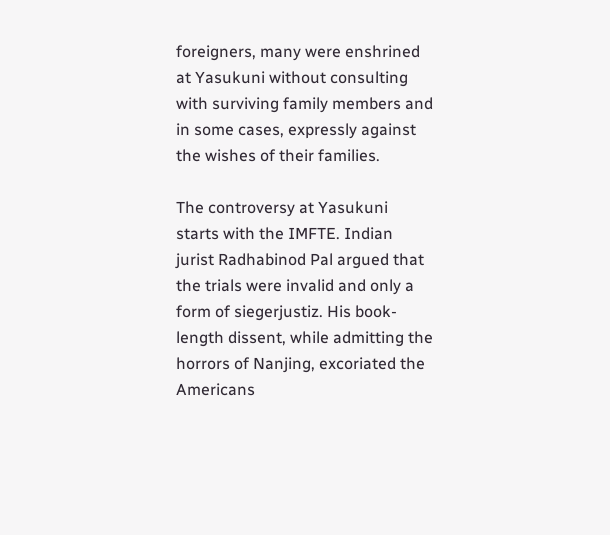foreigners, many were enshrined at Yasukuni without consulting with surviving family members and in some cases, expressly against the wishes of their families.

The controversy at Yasukuni starts with the IMFTE. Indian jurist Radhabinod Pal argued that the trials were invalid and only a form of siegerjustiz. His book-length dissent, while admitting the horrors of Nanjing, excoriated the Americans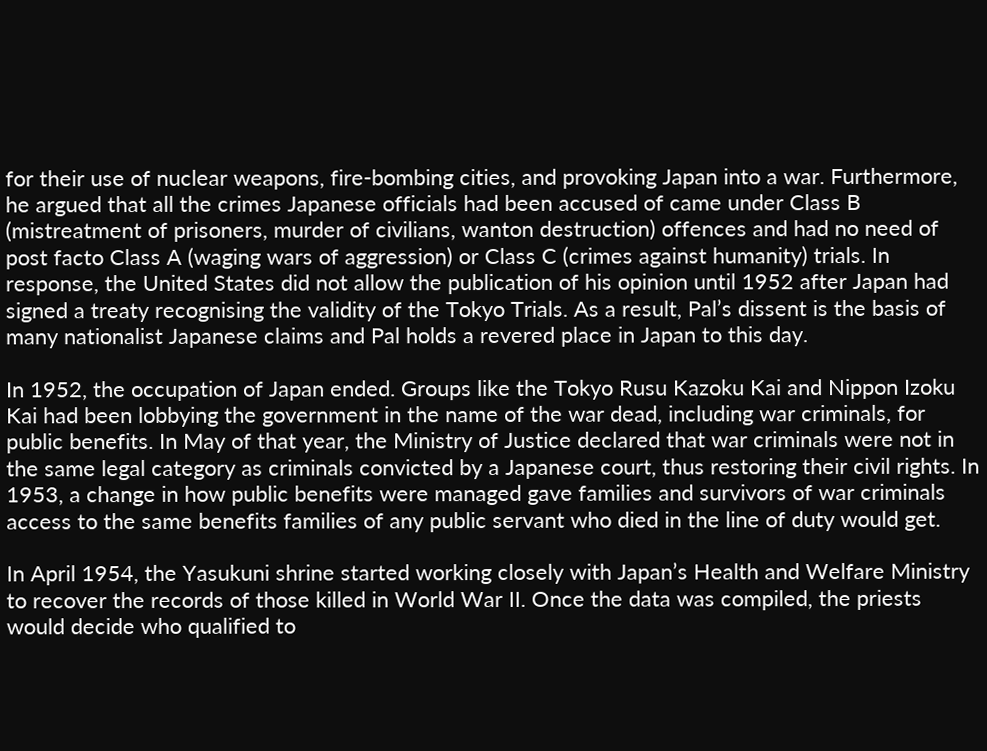for their use of nuclear weapons, fire-bombing cities, and provoking Japan into a war. Furthermore, he argued that all the crimes Japanese officials had been accused of came under Class B (mistreatment of prisoners, murder of civilians, wanton destruction) offences and had no need of post facto Class A (waging wars of aggression) or Class C (crimes against humanity) trials. In response, the United States did not allow the publication of his opinion until 1952 after Japan had signed a treaty recognising the validity of the Tokyo Trials. As a result, Pal’s dissent is the basis of many nationalist Japanese claims and Pal holds a revered place in Japan to this day.

In 1952, the occupation of Japan ended. Groups like the Tokyo Rusu Kazoku Kai and Nippon Izoku Kai had been lobbying the government in the name of the war dead, including war criminals, for public benefits. In May of that year, the Ministry of Justice declared that war criminals were not in the same legal category as criminals convicted by a Japanese court, thus restoring their civil rights. In 1953, a change in how public benefits were managed gave families and survivors of war criminals access to the same benefits families of any public servant who died in the line of duty would get.

In April 1954, the Yasukuni shrine started working closely with Japan’s Health and Welfare Ministry to recover the records of those killed in World War II. Once the data was compiled, the priests would decide who qualified to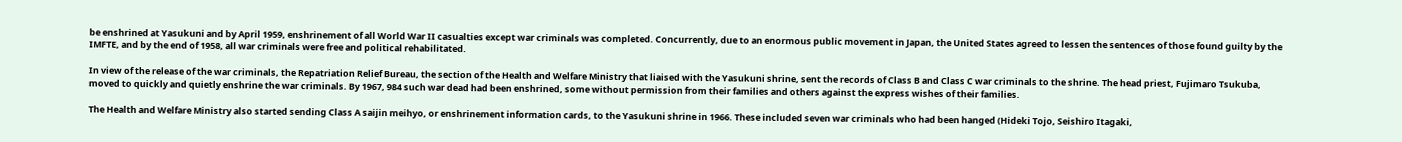be enshrined at Yasukuni and by April 1959, enshrinement of all World War II casualties except war criminals was completed. Concurrently, due to an enormous public movement in Japan, the United States agreed to lessen the sentences of those found guilty by the IMFTE, and by the end of 1958, all war criminals were free and political rehabilitated.

In view of the release of the war criminals, the Repatriation Relief Bureau, the section of the Health and Welfare Ministry that liaised with the Yasukuni shrine, sent the records of Class B and Class C war criminals to the shrine. The head priest, Fujimaro Tsukuba, moved to quickly and quietly enshrine the war criminals. By 1967, 984 such war dead had been enshrined, some without permission from their families and others against the express wishes of their families.

The Health and Welfare Ministry also started sending Class A saijin meihyo, or enshrinement information cards, to the Yasukuni shrine in 1966. These included seven war criminals who had been hanged (Hideki Tojo, Seishiro Itagaki,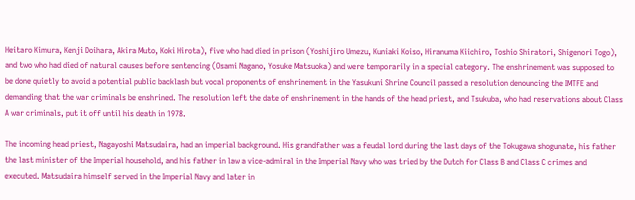Heitaro Kimura, Kenji Doihara, Akira Muto, Koki Hirota), five who had died in prison (Yoshijiro Umezu, Kuniaki Koiso, Hiranuma Kiichiro, Toshio Shiratori, Shigenori Togo), and two who had died of natural causes before sentencing (Osami Nagano, Yosuke Matsuoka) and were temporarily in a special category. The enshrinement was supposed to be done quietly to avoid a potential public backlash but vocal proponents of enshrinement in the Yasukuni Shrine Council passed a resolution denouncing the IMTFE and demanding that the war criminals be enshrined. The resolution left the date of enshrinement in the hands of the head priest, and Tsukuba, who had reservations about Class A war criminals, put it off until his death in 1978.

The incoming head priest, Nagayoshi Matsudaira, had an imperial background. His grandfather was a feudal lord during the last days of the Tokugawa shogunate, his father the last minister of the Imperial household, and his father in law a vice-admiral in the Imperial Navy who was tried by the Dutch for Class B and Class C crimes and executed. Matsudaira himself served in the Imperial Navy and later in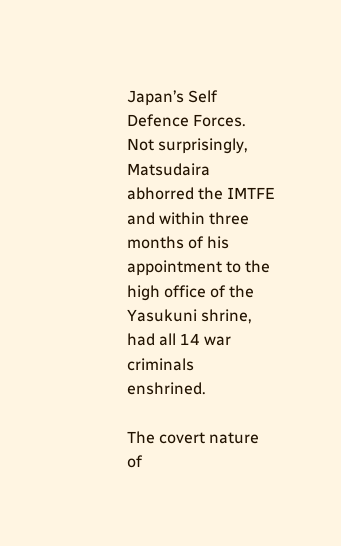Japan’s Self Defence Forces. Not surprisingly, Matsudaira abhorred the IMTFE and within three months of his appointment to the high office of the Yasukuni shrine, had all 14 war criminals enshrined.

The covert nature of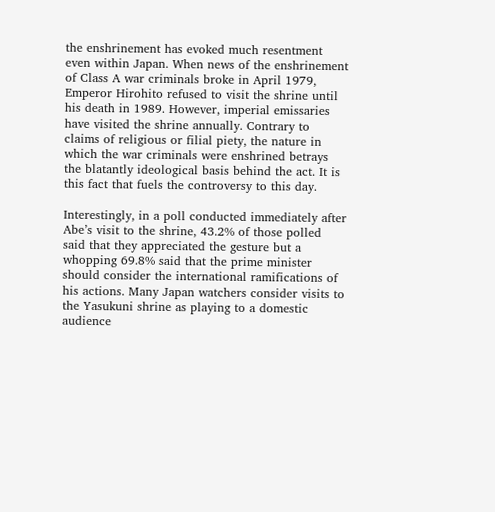the enshrinement has evoked much resentment even within Japan. When news of the enshrinement of Class A war criminals broke in April 1979, Emperor Hirohito refused to visit the shrine until his death in 1989. However, imperial emissaries have visited the shrine annually. Contrary to claims of religious or filial piety, the nature in which the war criminals were enshrined betrays the blatantly ideological basis behind the act. It is this fact that fuels the controversy to this day.

Interestingly, in a poll conducted immediately after Abe’s visit to the shrine, 43.2% of those polled said that they appreciated the gesture but a whopping 69.8% said that the prime minister should consider the international ramifications of his actions. Many Japan watchers consider visits to the Yasukuni shrine as playing to a domestic audience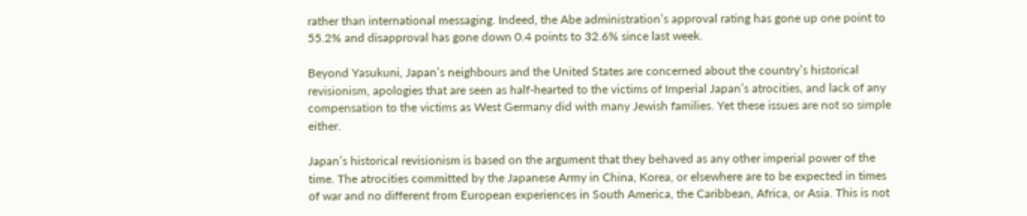rather than international messaging. Indeed, the Abe administration’s approval rating has gone up one point to 55.2% and disapproval has gone down 0.4 points to 32.6% since last week.

Beyond Yasukuni, Japan’s neighbours and the United States are concerned about the country’s historical revisionism, apologies that are seen as half-hearted to the victims of Imperial Japan’s atrocities, and lack of any compensation to the victims as West Germany did with many Jewish families. Yet these issues are not so simple either.

Japan’s historical revisionism is based on the argument that they behaved as any other imperial power of the time. The atrocities committed by the Japanese Army in China, Korea, or elsewhere are to be expected in times of war and no different from European experiences in South America, the Caribbean, Africa, or Asia. This is not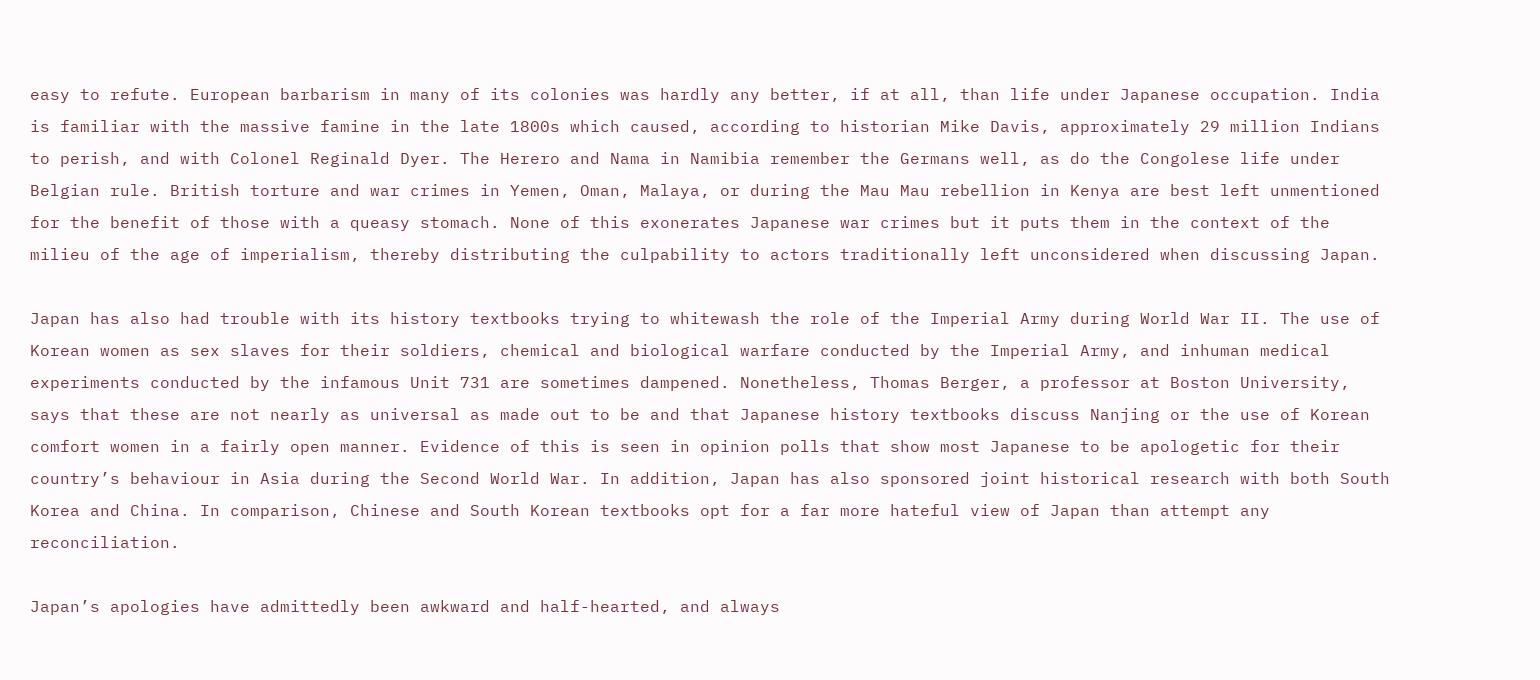easy to refute. European barbarism in many of its colonies was hardly any better, if at all, than life under Japanese occupation. India is familiar with the massive famine in the late 1800s which caused, according to historian Mike Davis, approximately 29 million Indians to perish, and with Colonel Reginald Dyer. The Herero and Nama in Namibia remember the Germans well, as do the Congolese life under Belgian rule. British torture and war crimes in Yemen, Oman, Malaya, or during the Mau Mau rebellion in Kenya are best left unmentioned for the benefit of those with a queasy stomach. None of this exonerates Japanese war crimes but it puts them in the context of the milieu of the age of imperialism, thereby distributing the culpability to actors traditionally left unconsidered when discussing Japan.

Japan has also had trouble with its history textbooks trying to whitewash the role of the Imperial Army during World War II. The use of Korean women as sex slaves for their soldiers, chemical and biological warfare conducted by the Imperial Army, and inhuman medical experiments conducted by the infamous Unit 731 are sometimes dampened. Nonetheless, Thomas Berger, a professor at Boston University, says that these are not nearly as universal as made out to be and that Japanese history textbooks discuss Nanjing or the use of Korean comfort women in a fairly open manner. Evidence of this is seen in opinion polls that show most Japanese to be apologetic for their country’s behaviour in Asia during the Second World War. In addition, Japan has also sponsored joint historical research with both South Korea and China. In comparison, Chinese and South Korean textbooks opt for a far more hateful view of Japan than attempt any reconciliation.

Japan’s apologies have admittedly been awkward and half-hearted, and always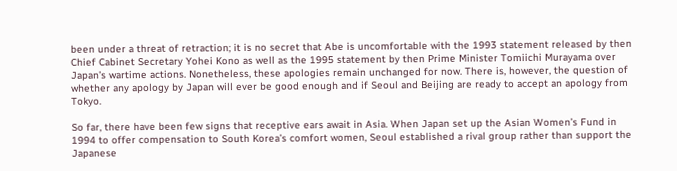been under a threat of retraction; it is no secret that Abe is uncomfortable with the 1993 statement released by then Chief Cabinet Secretary Yohei Kono as well as the 1995 statement by then Prime Minister Tomiichi Murayama over Japan’s wartime actions. Nonetheless, these apologies remain unchanged for now. There is, however, the question of whether any apology by Japan will ever be good enough and if Seoul and Beijing are ready to accept an apology from Tokyo.

So far, there have been few signs that receptive ears await in Asia. When Japan set up the Asian Women’s Fund in 1994 to offer compensation to South Korea’s comfort women, Seoul established a rival group rather than support the Japanese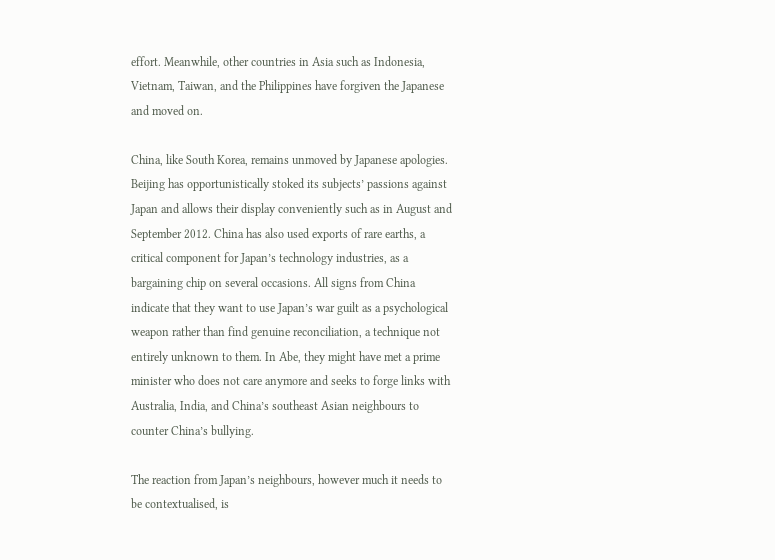effort. Meanwhile, other countries in Asia such as Indonesia, Vietnam, Taiwan, and the Philippines have forgiven the Japanese and moved on.

China, like South Korea, remains unmoved by Japanese apologies. Beijing has opportunistically stoked its subjects’ passions against Japan and allows their display conveniently such as in August and September 2012. China has also used exports of rare earths, a critical component for Japan’s technology industries, as a bargaining chip on several occasions. All signs from China indicate that they want to use Japan’s war guilt as a psychological weapon rather than find genuine reconciliation, a technique not entirely unknown to them. In Abe, they might have met a prime minister who does not care anymore and seeks to forge links with Australia, India, and China’s southeast Asian neighbours to counter China’s bullying.

The reaction from Japan’s neighbours, however much it needs to be contextualised, is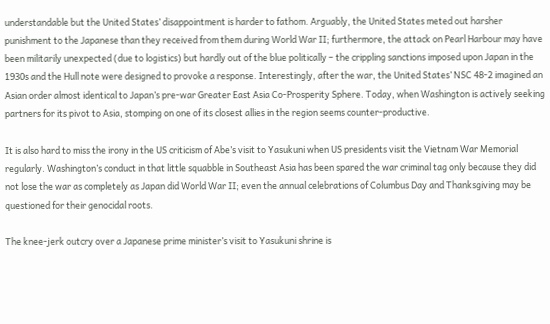understandable but the United States’ disappointment is harder to fathom. Arguably, the United States meted out harsher punishment to the Japanese than they received from them during World War II; furthermore, the attack on Pearl Harbour may have been militarily unexpected (due to logistics) but hardly out of the blue politically – the crippling sanctions imposed upon Japan in the 1930s and the Hull note were designed to provoke a response. Interestingly, after the war, the United States’ NSC 48-2 imagined an Asian order almost identical to Japan’s pre-war Greater East Asia Co-Prosperity Sphere. Today, when Washington is actively seeking partners for its pivot to Asia, stomping on one of its closest allies in the region seems counter-productive.

It is also hard to miss the irony in the US criticism of Abe’s visit to Yasukuni when US presidents visit the Vietnam War Memorial regularly. Washington’s conduct in that little squabble in Southeast Asia has been spared the war criminal tag only because they did not lose the war as completely as Japan did World War II; even the annual celebrations of Columbus Day and Thanksgiving may be questioned for their genocidal roots.

The knee-jerk outcry over a Japanese prime minister’s visit to Yasukuni shrine is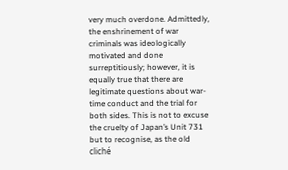very much overdone. Admittedly, the enshrinement of war criminals was ideologically motivated and done surreptitiously; however, it is equally true that there are legitimate questions about war-time conduct and the trial for both sides. This is not to excuse the cruelty of Japan’s Unit 731 but to recognise, as the old cliché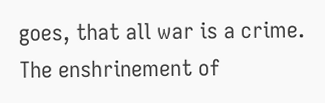goes, that all war is a crime. The enshrinement of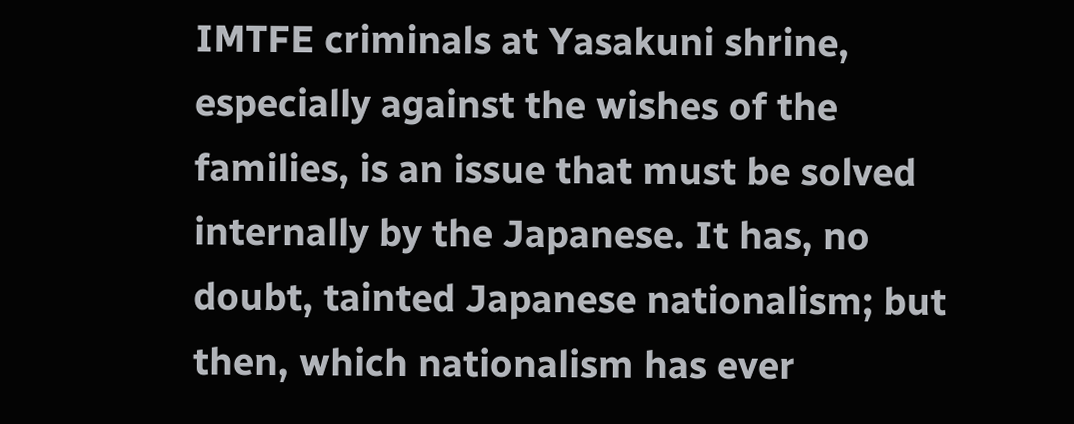IMTFE criminals at Yasakuni shrine, especially against the wishes of the families, is an issue that must be solved internally by the Japanese. It has, no doubt, tainted Japanese nationalism; but then, which nationalism has ever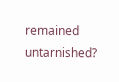remained untarnished?